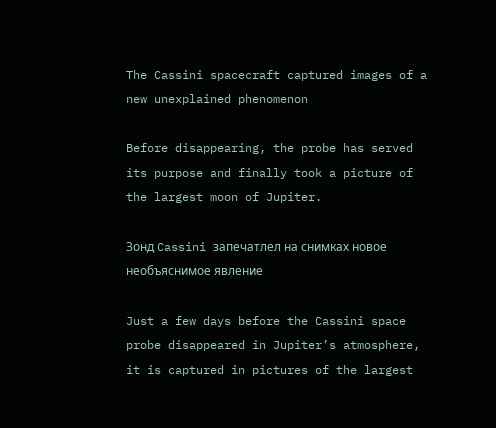The Cassini spacecraft captured images of a new unexplained phenomenon

Before disappearing, the probe has served its purpose and finally took a picture of the largest moon of Jupiter.

Зонд Cassini запечатлел на снимках новое необъяснимое явление

Just a few days before the Cassini space probe disappeared in Jupiter’s atmosphere, it is captured in pictures of the largest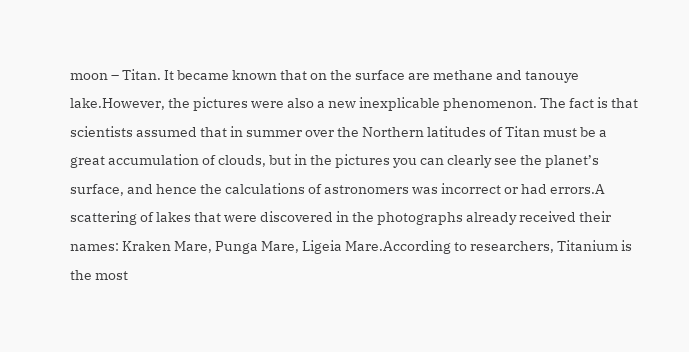moon – Titan. It became known that on the surface are methane and tanouye lake.However, the pictures were also a new inexplicable phenomenon. The fact is that scientists assumed that in summer over the Northern latitudes of Titan must be a great accumulation of clouds, but in the pictures you can clearly see the planet’s surface, and hence the calculations of astronomers was incorrect or had errors.A scattering of lakes that were discovered in the photographs already received their names: Kraken Mare, Punga Mare, Ligeia Mare.According to researchers, Titanium is the most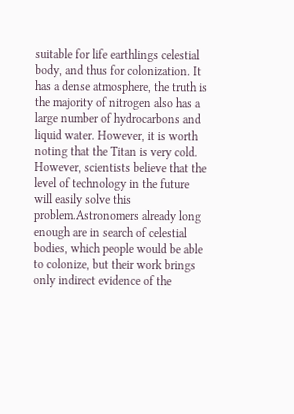suitable for life earthlings celestial body, and thus for colonization. It has a dense atmosphere, the truth is the majority of nitrogen also has a large number of hydrocarbons and liquid water. However, it is worth noting that the Titan is very cold. However, scientists believe that the level of technology in the future will easily solve this problem.Astronomers already long enough are in search of celestial bodies, which people would be able to colonize, but their work brings only indirect evidence of the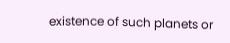existence of such planets or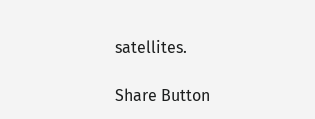satellites.

Share Button